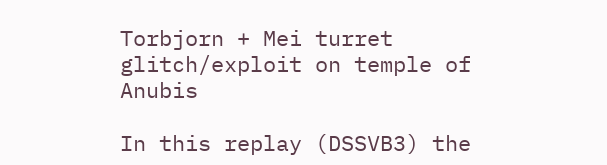Torbjorn + Mei turret glitch/exploit on temple of Anubis

In this replay (DSSVB3) the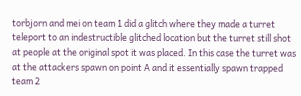torbjorn and mei on team 1 did a glitch where they made a turret teleport to an indestructible glitched location but the turret still shot at people at the original spot it was placed. In this case the turret was at the attackers spawn on point A and it essentially spawn trapped team 2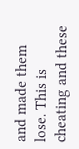and made them lose. This is cheating and these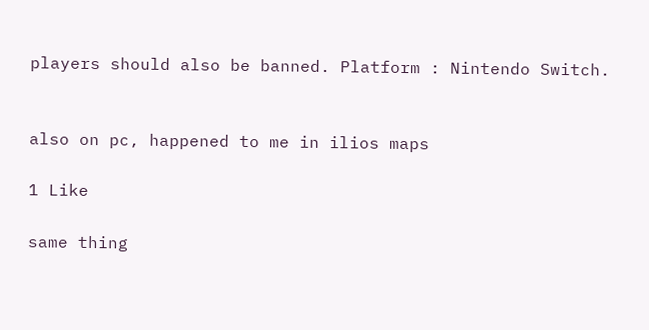players should also be banned. Platform : Nintendo Switch.


also on pc, happened to me in ilios maps

1 Like

same thing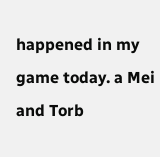happened in my game today. a Mei and Torb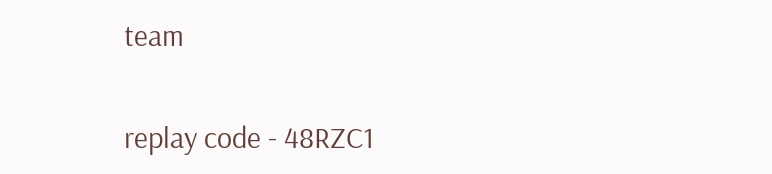team

replay code - 48RZC1